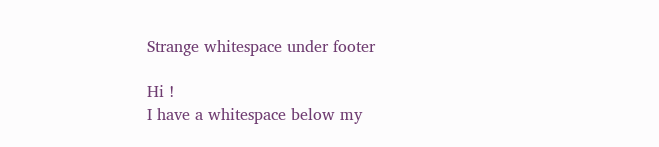Strange whitespace under footer

Hi !
I have a whitespace below my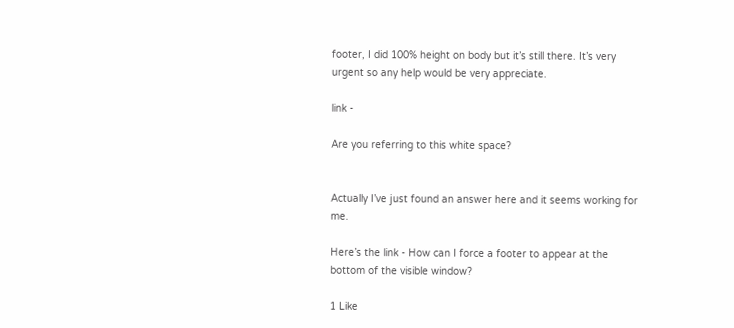footer, I did 100% height on body but it’s still there. It’s very urgent so any help would be very appreciate.

link -

Are you referring to this white space?


Actually I’ve just found an answer here and it seems working for me.

Here’s the link - How can I force a footer to appear at the bottom of the visible window?

1 Like